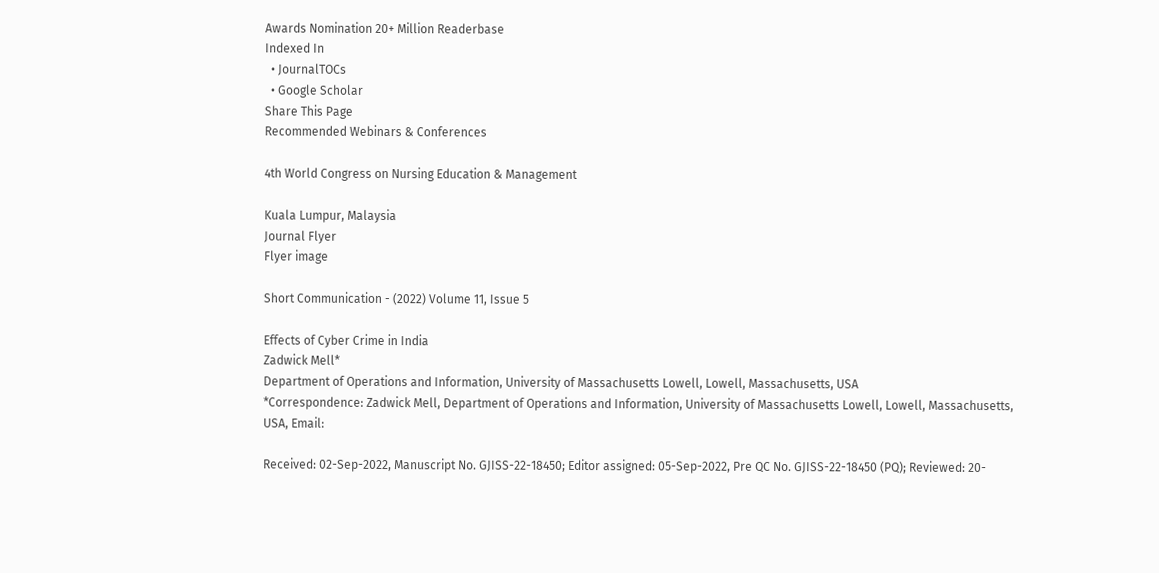Awards Nomination 20+ Million Readerbase
Indexed In
  • JournalTOCs
  • Google Scholar
Share This Page
Recommended Webinars & Conferences

4th World Congress on Nursing Education & Management

Kuala Lumpur, Malaysia
Journal Flyer
Flyer image

Short Communication - (2022) Volume 11, Issue 5

Effects of Cyber Crime in India
Zadwick Mell*
Department of Operations and Information, University of Massachusetts Lowell, Lowell, Massachusetts, USA
*Correspondence: Zadwick Mell, Department of Operations and Information, University of Massachusetts Lowell, Lowell, Massachusetts, USA, Email:

Received: 02-Sep-2022, Manuscript No. GJISS-22-18450; Editor assigned: 05-Sep-2022, Pre QC No. GJISS-22-18450 (PQ); Reviewed: 20-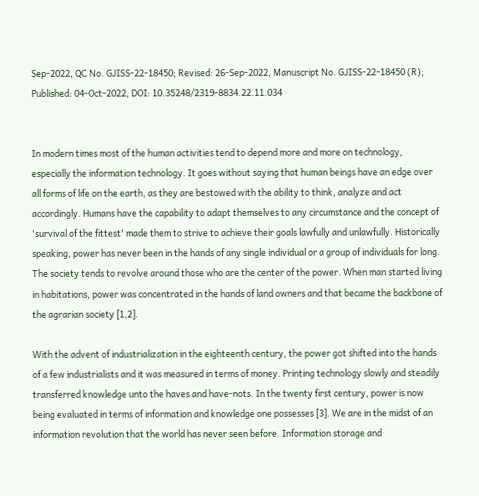Sep-2022, QC No. GJISS-22-18450; Revised: 26-Sep-2022, Manuscript No. GJISS-22-18450 (R); Published: 04-Oct-2022, DOI: 10.35248/2319-8834.22.11.034


In modern times most of the human activities tend to depend more and more on technology, especially the information technology. It goes without saying that human beings have an edge over all forms of life on the earth, as they are bestowed with the ability to think, analyze and act accordingly. Humans have the capability to adapt themselves to any circumstance and the concept of 'survival of the fittest' made them to strive to achieve their goals lawfully and unlawfully. Historically speaking, power has never been in the hands of any single individual or a group of individuals for long. The society tends to revolve around those who are the center of the power. When man started living in habitations, power was concentrated in the hands of land owners and that became the backbone of the agrarian society [1,2].

With the advent of industrialization in the eighteenth century, the power got shifted into the hands of a few industrialists and it was measured in terms of money. Printing technology slowly and steadily transferred knowledge unto the haves and have-nots. In the twenty first century, power is now being evaluated in terms of information and knowledge one possesses [3]. We are in the midst of an information revolution that the world has never seen before. Information storage and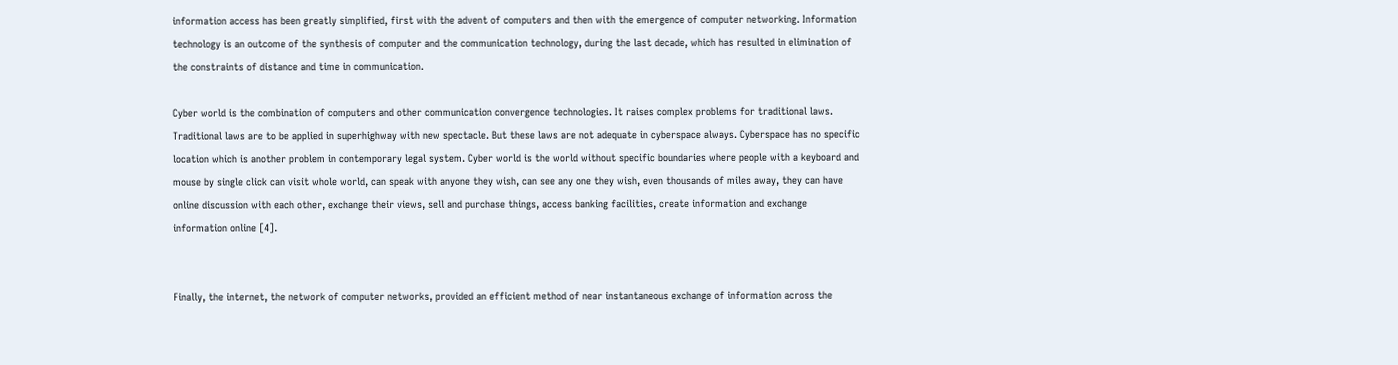information access has been greatly simplified, first with the advent of computers and then with the emergence of computer networking. Information technology is an outcome of the synthesis of computer and the communication technology, during the last decade, which has resulted in elimination of the constraints of distance and time in communication.

Cyber world is the combination of computers and other communication convergence technologies. It raises complex problems for traditional laws. Traditional laws are to be applied in superhighway with new spectacle. But these laws are not adequate in cyberspace always. Cyberspace has no specific location which is another problem in contemporary legal system. Cyber world is the world without specific boundaries where people with a keyboard and mouse by single click can visit whole world, can speak with anyone they wish, can see any one they wish, even thousands of miles away, they can have online discussion with each other, exchange their views, sell and purchase things, access banking facilities, create information and exchange information online [4].


Finally, the internet, the network of computer networks, provided an efficient method of near instantaneous exchange of information across the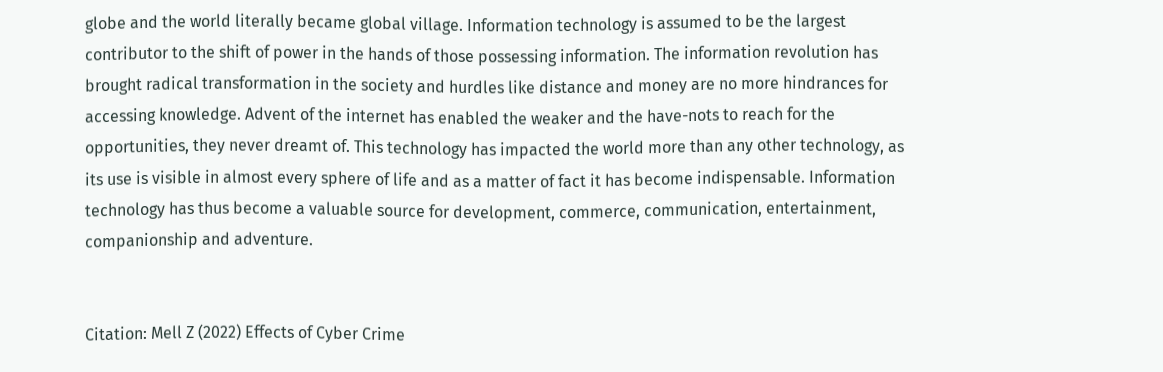globe and the world literally became global village. Information technology is assumed to be the largest contributor to the shift of power in the hands of those possessing information. The information revolution has brought radical transformation in the society and hurdles like distance and money are no more hindrances for accessing knowledge. Advent of the internet has enabled the weaker and the have-nots to reach for the opportunities, they never dreamt of. This technology has impacted the world more than any other technology, as its use is visible in almost every sphere of life and as a matter of fact it has become indispensable. Information technology has thus become a valuable source for development, commerce, communication, entertainment, companionship and adventure.


Citation: Mell Z (2022) Effects of Cyber Crime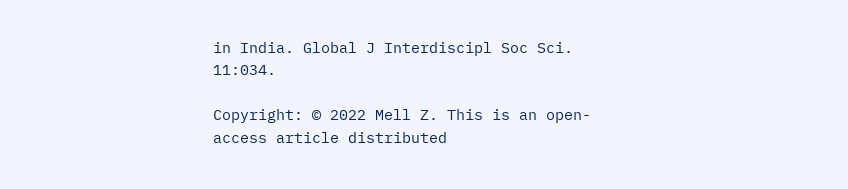in India. Global J Interdiscipl Soc Sci. 11:034.

Copyright: © 2022 Mell Z. This is an open-access article distributed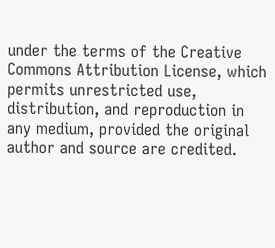under the terms of the Creative Commons Attribution License, which permits unrestricted use, distribution, and reproduction in any medium, provided the original author and source are credited.